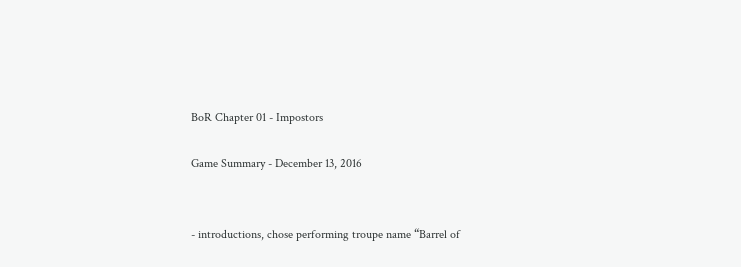BoR Chapter 01 - Impostors

Game Summary - December 13, 2016


- introductions, chose performing troupe name “Barrel of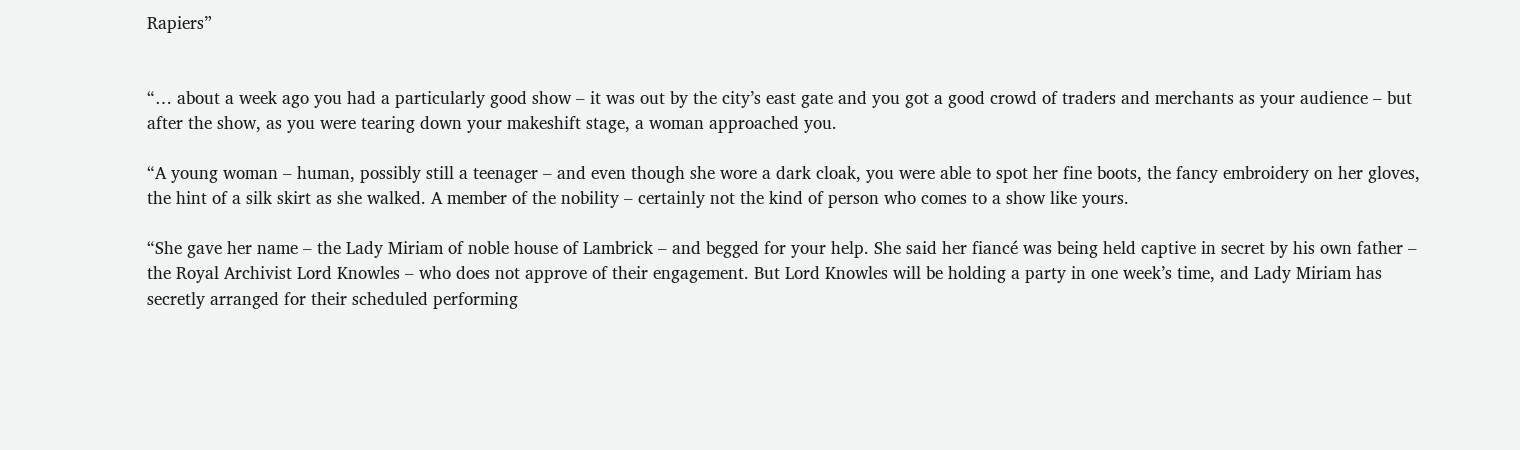Rapiers”


“… about a week ago you had a particularly good show – it was out by the city’s east gate and you got a good crowd of traders and merchants as your audience – but after the show, as you were tearing down your makeshift stage, a woman approached you.

“A young woman – human, possibly still a teenager – and even though she wore a dark cloak, you were able to spot her fine boots, the fancy embroidery on her gloves, the hint of a silk skirt as she walked. A member of the nobility – certainly not the kind of person who comes to a show like yours.

“She gave her name – the Lady Miriam of noble house of Lambrick – and begged for your help. She said her fiancé was being held captive in secret by his own father – the Royal Archivist Lord Knowles – who does not approve of their engagement. But Lord Knowles will be holding a party in one week’s time, and Lady Miriam has secretly arranged for their scheduled performing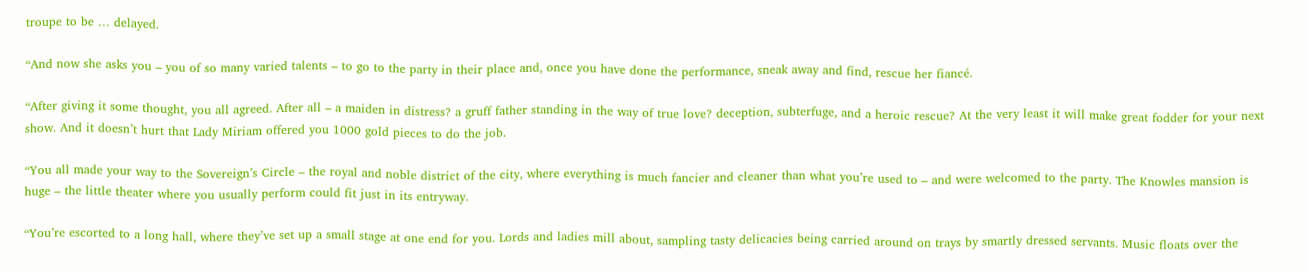troupe to be … delayed.

“And now she asks you – you of so many varied talents – to go to the party in their place and, once you have done the performance, sneak away and find, rescue her fiancé.

“After giving it some thought, you all agreed. After all – a maiden in distress? a gruff father standing in the way of true love? deception, subterfuge, and a heroic rescue? At the very least it will make great fodder for your next show. And it doesn’t hurt that Lady Miriam offered you 1000 gold pieces to do the job.

“You all made your way to the Sovereign’s Circle – the royal and noble district of the city, where everything is much fancier and cleaner than what you’re used to – and were welcomed to the party. The Knowles mansion is huge – the little theater where you usually perform could fit just in its entryway.

“You’re escorted to a long hall, where they’ve set up a small stage at one end for you. Lords and ladies mill about, sampling tasty delicacies being carried around on trays by smartly dressed servants. Music floats over the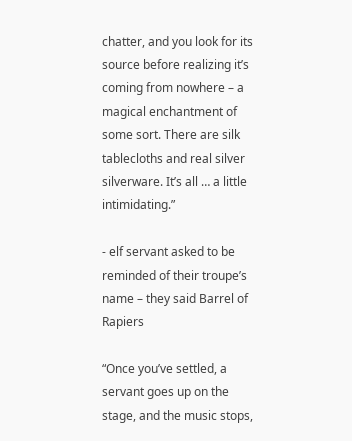chatter, and you look for its source before realizing it’s coming from nowhere – a magical enchantment of some sort. There are silk tablecloths and real silver silverware. It’s all … a little intimidating.”

- elf servant asked to be reminded of their troupe’s name – they said Barrel of Rapiers

“Once you’ve settled, a servant goes up on the stage, and the music stops,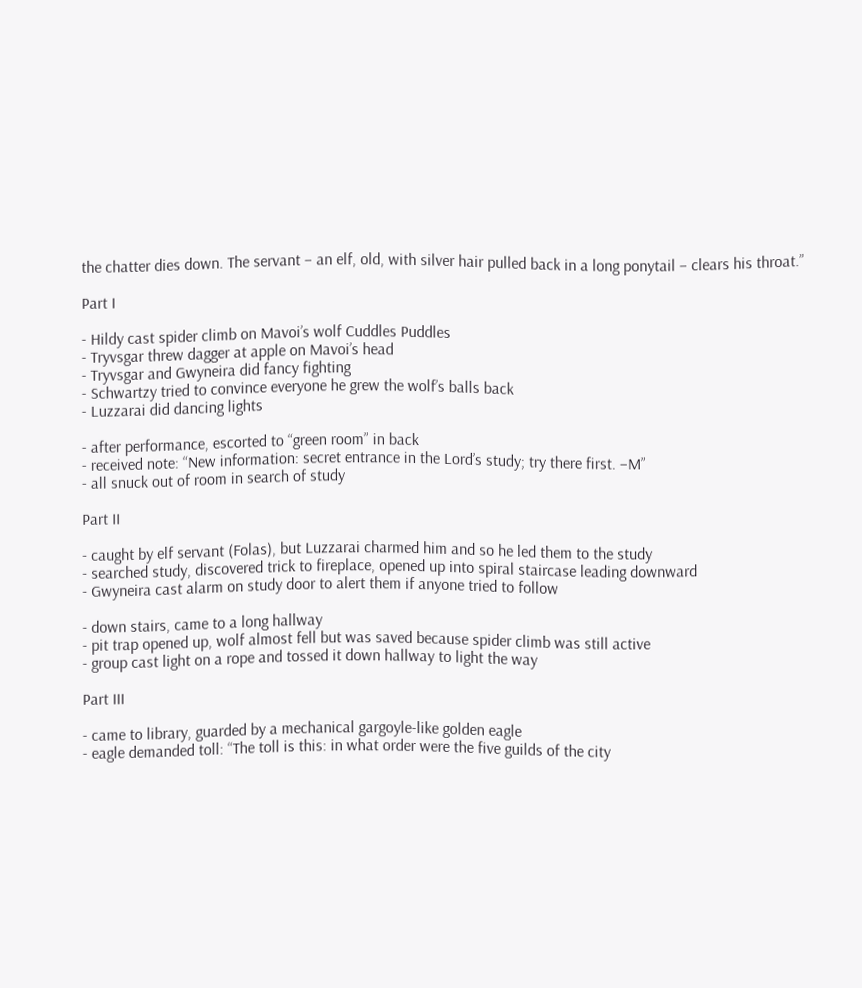the chatter dies down. The servant – an elf, old, with silver hair pulled back in a long ponytail – clears his throat.”

Part I

- Hildy cast spider climb on Mavoi’s wolf Cuddles Puddles
- Tryvsgar threw dagger at apple on Mavoi’s head
- Tryvsgar and Gwyneira did fancy fighting
- Schwartzy tried to convince everyone he grew the wolf’s balls back
- Luzzarai did dancing lights

- after performance, escorted to “green room” in back
- received note: “New information: secret entrance in the Lord’s study; try there first. –M”
- all snuck out of room in search of study

Part II

- caught by elf servant (Folas), but Luzzarai charmed him and so he led them to the study
- searched study, discovered trick to fireplace, opened up into spiral staircase leading downward
- Gwyneira cast alarm on study door to alert them if anyone tried to follow

- down stairs, came to a long hallway
- pit trap opened up, wolf almost fell but was saved because spider climb was still active
- group cast light on a rope and tossed it down hallway to light the way

Part III

- came to library, guarded by a mechanical gargoyle-like golden eagle
- eagle demanded toll: “The toll is this: in what order were the five guilds of the city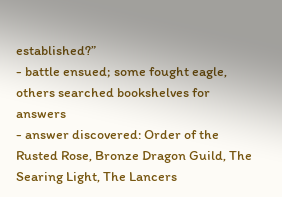established?”
- battle ensued; some fought eagle, others searched bookshelves for answers
- answer discovered: Order of the Rusted Rose, Bronze Dragon Guild, The Searing Light, The Lancers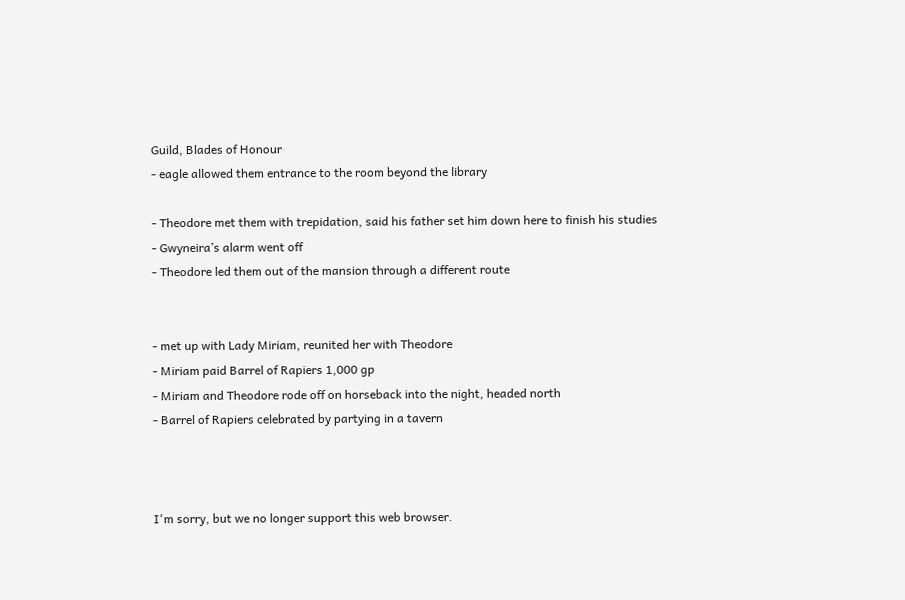Guild, Blades of Honour
- eagle allowed them entrance to the room beyond the library

- Theodore met them with trepidation, said his father set him down here to finish his studies
- Gwyneira’s alarm went off
- Theodore led them out of the mansion through a different route


- met up with Lady Miriam, reunited her with Theodore
- Miriam paid Barrel of Rapiers 1,000 gp
- Miriam and Theodore rode off on horseback into the night, headed north
- Barrel of Rapiers celebrated by partying in a tavern



I'm sorry, but we no longer support this web browser.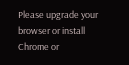Please upgrade your browser or install Chrome or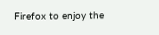Firefox to enjoy the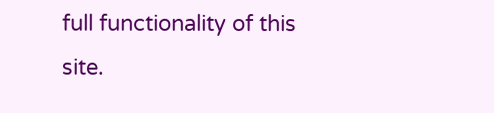full functionality of this site.